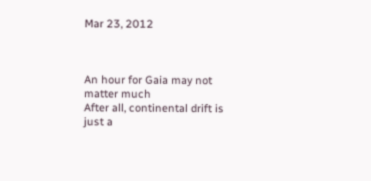Mar 23, 2012



An hour for Gaia may not matter much
After all, continental drift is just a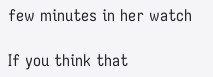few minutes in her watch

If you think that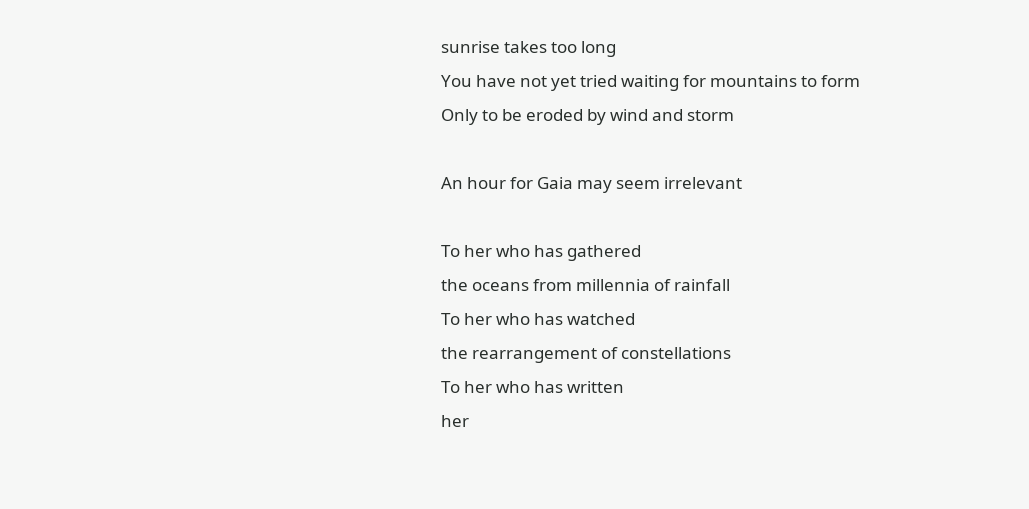sunrise takes too long
You have not yet tried waiting for mountains to form
Only to be eroded by wind and storm

An hour for Gaia may seem irrelevant

To her who has gathered
the oceans from millennia of rainfall
To her who has watched
the rearrangement of constellations
To her who has written
her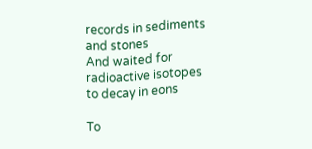records in sediments and stones
And waited for radioactive isotopes to decay in eons

To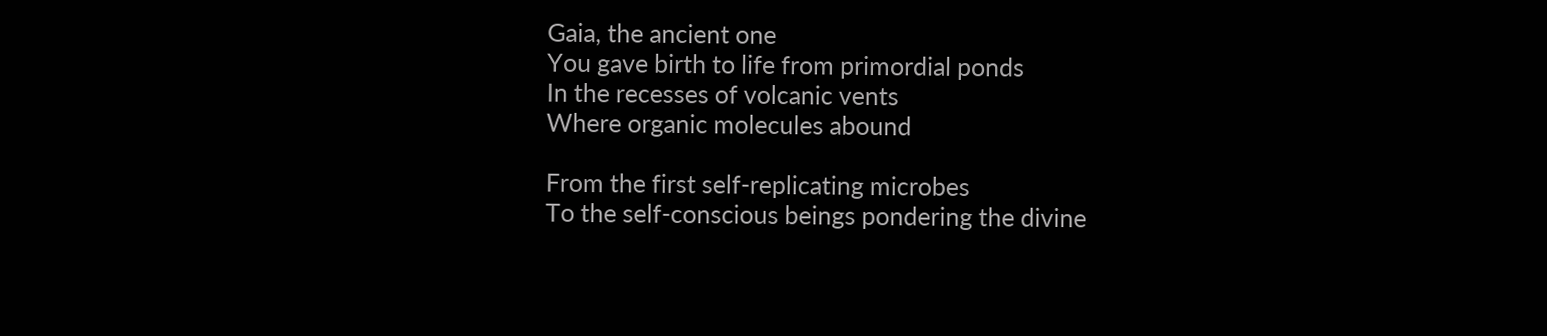Gaia, the ancient one
You gave birth to life from primordial ponds
In the recesses of volcanic vents
Where organic molecules abound

From the first self-replicating microbes
To the self-conscious beings pondering the divine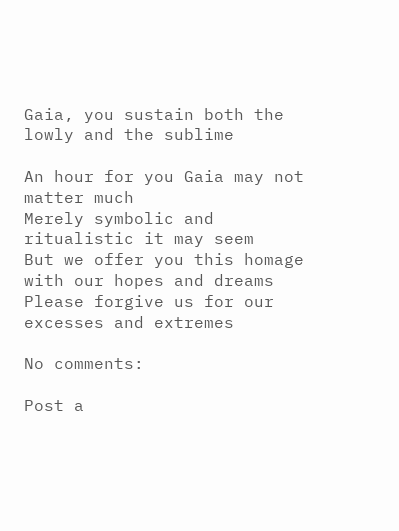Gaia, you sustain both the lowly and the sublime

An hour for you Gaia may not matter much
Merely symbolic and ritualistic it may seem
But we offer you this homage with our hopes and dreams
Please forgive us for our excesses and extremes

No comments:

Post a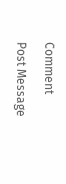Comment

Post Message